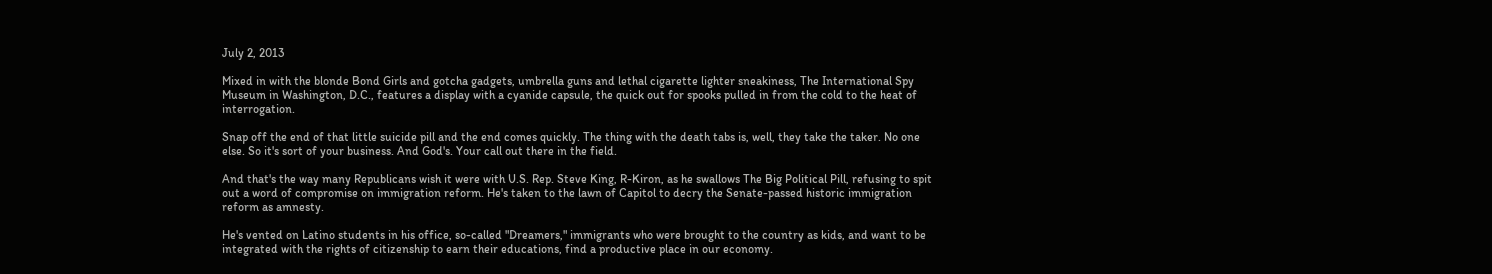July 2, 2013

Mixed in with the blonde Bond Girls and gotcha gadgets, umbrella guns and lethal cigarette lighter sneakiness, The International Spy Museum in Washington, D.C., features a display with a cyanide capsule, the quick out for spooks pulled in from the cold to the heat of interrogation.

Snap off the end of that little suicide pill and the end comes quickly. The thing with the death tabs is, well, they take the taker. No one else. So it's sort of your business. And God's. Your call out there in the field.

And that's the way many Republicans wish it were with U.S. Rep. Steve King, R-Kiron, as he swallows The Big Political Pill, refusing to spit out a word of compromise on immigration reform. He's taken to the lawn of Capitol to decry the Senate-passed historic immigration reform as amnesty.

He's vented on Latino students in his office, so-called "Dreamers," immigrants who were brought to the country as kids, and want to be integrated with the rights of citizenship to earn their educations, find a productive place in our economy.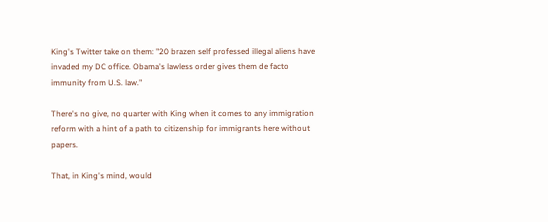King's Twitter take on them: "20 brazen self professed illegal aliens have invaded my DC office. Obama's lawless order gives them de facto immunity from U.S. law."

There's no give, no quarter with King when it comes to any immigration reform with a hint of a path to citizenship for immigrants here without papers.

That, in King's mind, would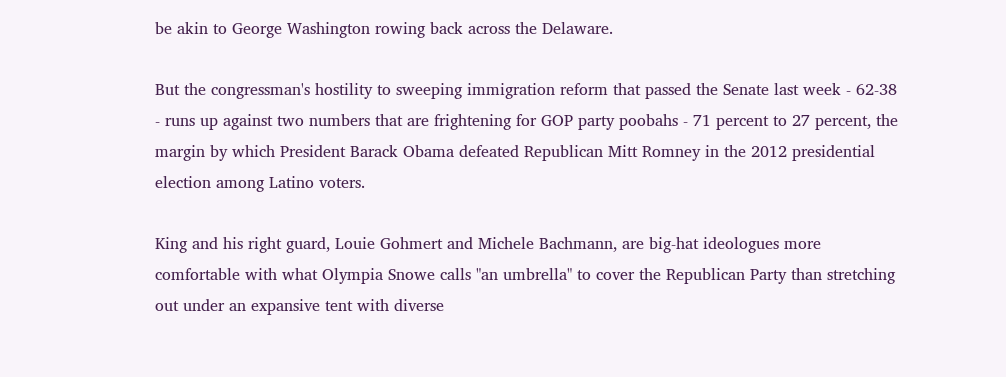be akin to George Washington rowing back across the Delaware.

But the congressman's hostility to sweeping immigration reform that passed the Senate last week - 62-38 - runs up against two numbers that are frightening for GOP party poobahs - 71 percent to 27 percent, the margin by which President Barack Obama defeated Republican Mitt Romney in the 2012 presidential election among Latino voters.

King and his right guard, Louie Gohmert and Michele Bachmann, are big-hat ideologues more comfortable with what Olympia Snowe calls "an umbrella" to cover the Republican Party than stretching out under an expansive tent with diverse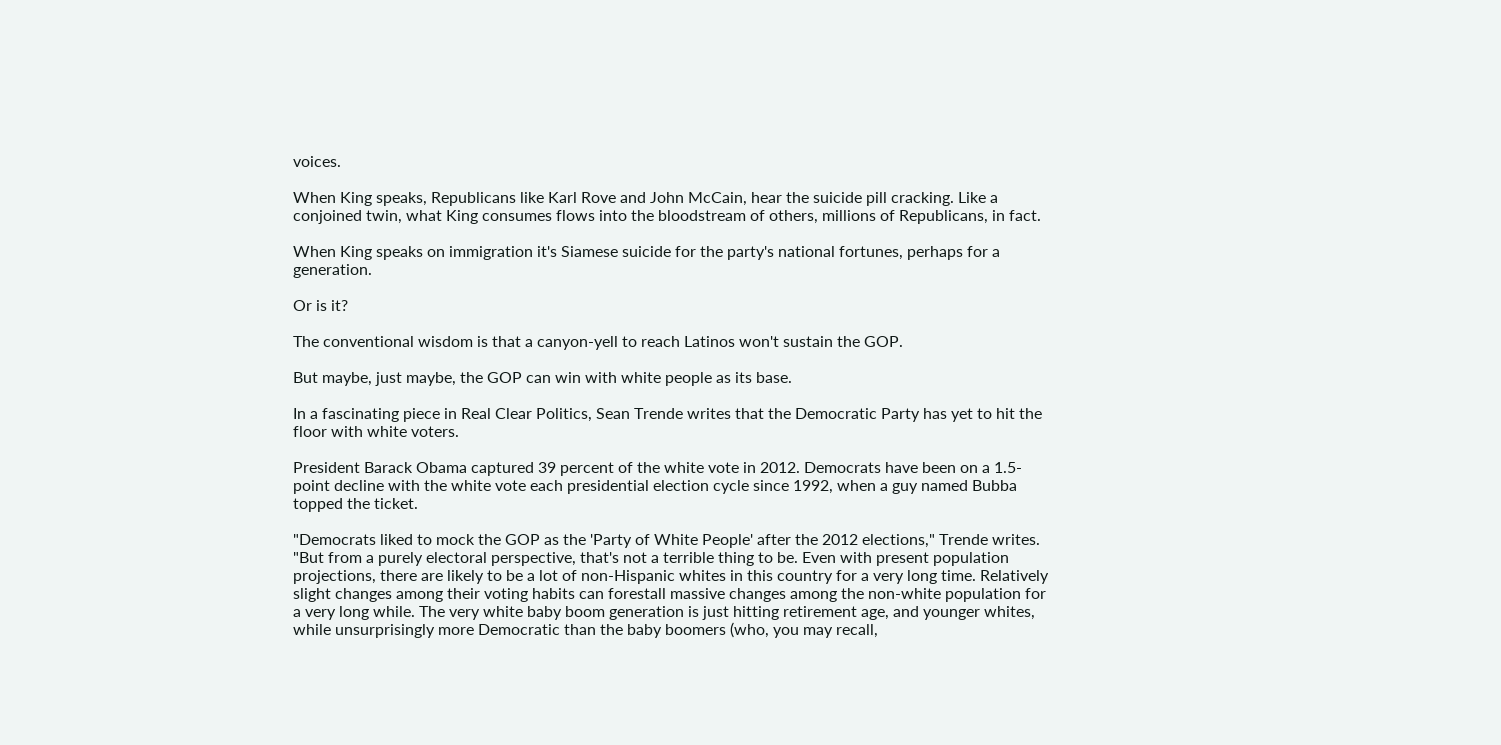voices.

When King speaks, Republicans like Karl Rove and John McCain, hear the suicide pill cracking. Like a conjoined twin, what King consumes flows into the bloodstream of others, millions of Republicans, in fact.

When King speaks on immigration it's Siamese suicide for the party's national fortunes, perhaps for a generation.

Or is it?

The conventional wisdom is that a canyon-yell to reach Latinos won't sustain the GOP.

But maybe, just maybe, the GOP can win with white people as its base.

In a fascinating piece in Real Clear Politics, Sean Trende writes that the Democratic Party has yet to hit the floor with white voters.

President Barack Obama captured 39 percent of the white vote in 2012. Democrats have been on a 1.5-point decline with the white vote each presidential election cycle since 1992, when a guy named Bubba topped the ticket.

"Democrats liked to mock the GOP as the 'Party of White People' after the 2012 elections," Trende writes. "But from a purely electoral perspective, that's not a terrible thing to be. Even with present population projections, there are likely to be a lot of non-Hispanic whites in this country for a very long time. Relatively slight changes among their voting habits can forestall massive changes among the non-white population for a very long while. The very white baby boom generation is just hitting retirement age, and younger whites, while unsurprisingly more Democratic than the baby boomers (who, you may recall,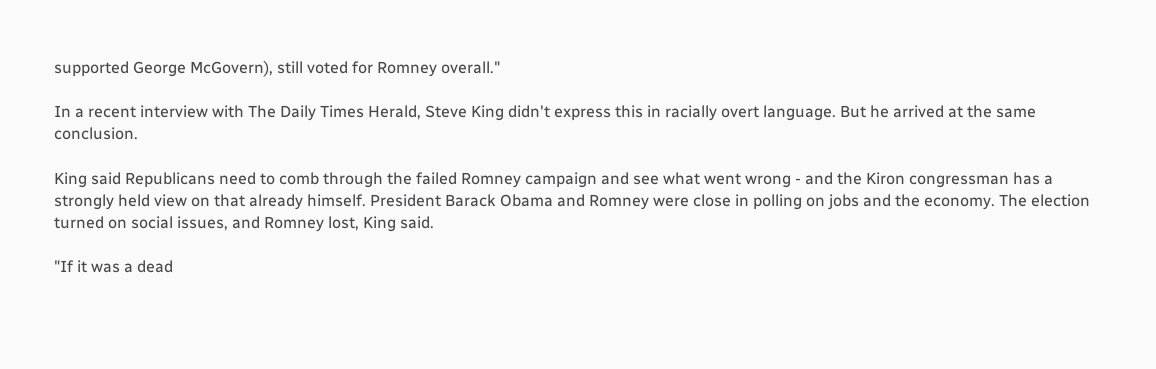supported George McGovern), still voted for Romney overall."

In a recent interview with The Daily Times Herald, Steve King didn't express this in racially overt language. But he arrived at the same conclusion.

King said Republicans need to comb through the failed Romney campaign and see what went wrong - and the Kiron congressman has a strongly held view on that already himself. President Barack Obama and Romney were close in polling on jobs and the economy. The election turned on social issues, and Romney lost, King said.

"If it was a dead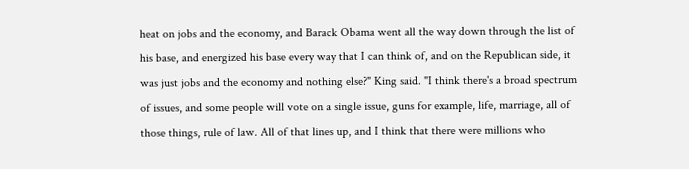heat on jobs and the economy, and Barack Obama went all the way down through the list of his base, and energized his base every way that I can think of, and on the Republican side, it was just jobs and the economy and nothing else?" King said. "I think there's a broad spectrum of issues, and some people will vote on a single issue, guns for example, life, marriage, all of those things, rule of law. All of that lines up, and I think that there were millions who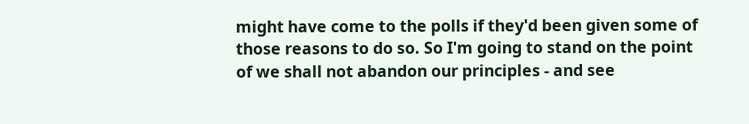might have come to the polls if they'd been given some of those reasons to do so. So I'm going to stand on the point of we shall not abandon our principles - and see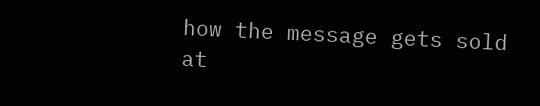how the message gets sold at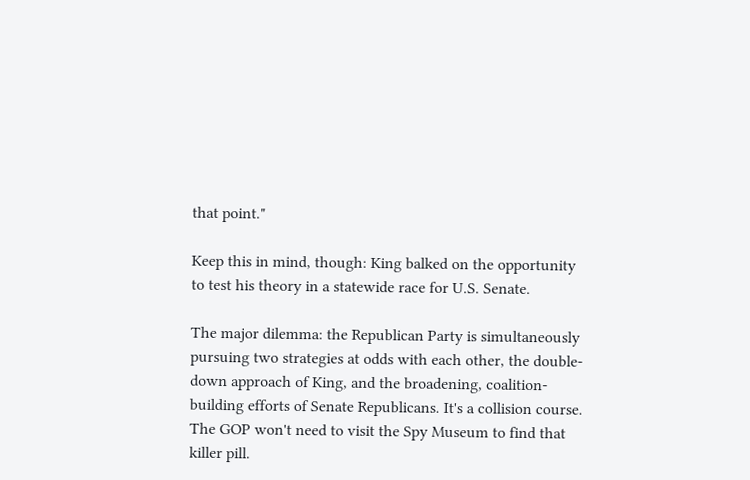that point."

Keep this in mind, though: King balked on the opportunity to test his theory in a statewide race for U.S. Senate.

The major dilemma: the Republican Party is simultaneously pursuing two strategies at odds with each other, the double-down approach of King, and the broadening, coalition-building efforts of Senate Republicans. It's a collision course. The GOP won't need to visit the Spy Museum to find that killer pill.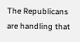The Republicans are handling that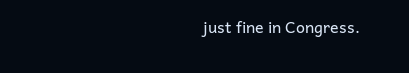just fine in Congress.